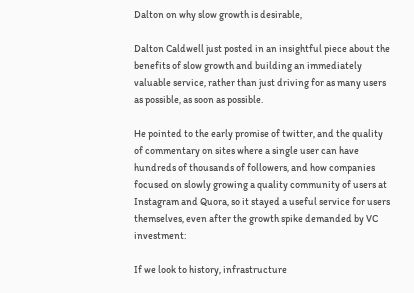Dalton on why slow growth is desirable,

Dalton Caldwell just posted in an insightful piece about the benefits of slow growth and building an immediately valuable service, rather than just driving for as many users as possible, as soon as possible.

He pointed to the early promise of twitter, and the quality of commentary on sites where a single user can have hundreds of thousands of followers, and how companies focused on slowly growing a quality community of users at Instagram and Quora, so it stayed a useful service for users themselves, even after the growth spike demanded by VC investment:

If we look to history, infrastructure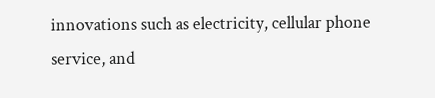innovations such as electricity, cellular phone service, and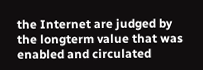the Internet are judged by the longterm value that was enabled and circulated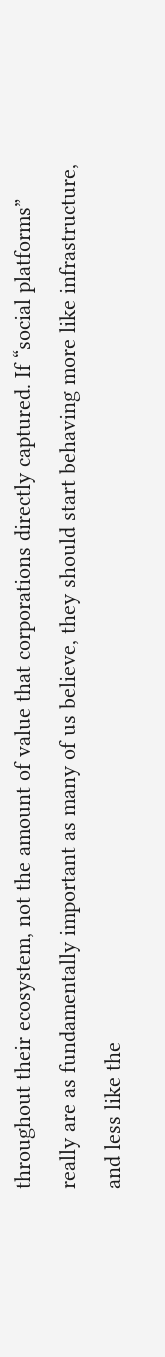throughout their ecosystem, not the amount of value that corporations directly captured. If “social platforms” really are as fundamentally important as many of us believe, they should start behaving more like infrastructure, and less like the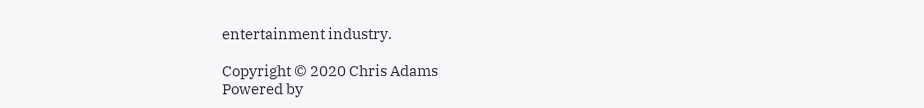entertainment industry.

Copyright © 2020 Chris Adams
Powered by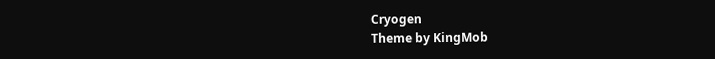Cryogen
Theme by KingMob